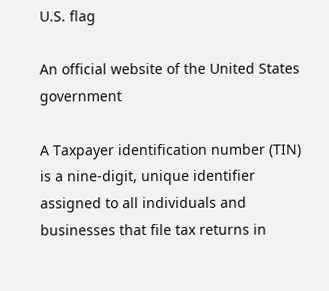U.S. flag

An official website of the United States government

A Taxpayer identification number (TIN) is a nine-digit, unique identifier assigned to all individuals and businesses that file tax returns in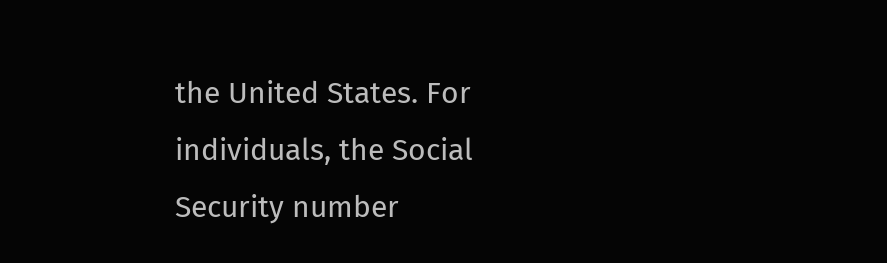the United States. For individuals, the Social Security number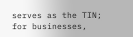serves as the TIN; for businesses,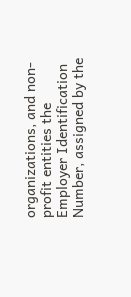organizations, and non-profit entities the Employer Identification Number, assigned by the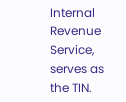Internal Revenue Service, serves as the TIN.